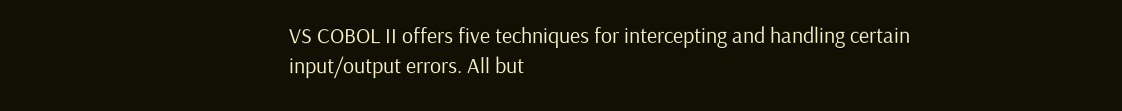VS COBOL II offers five techniques for intercepting and handling certain input/output errors. All but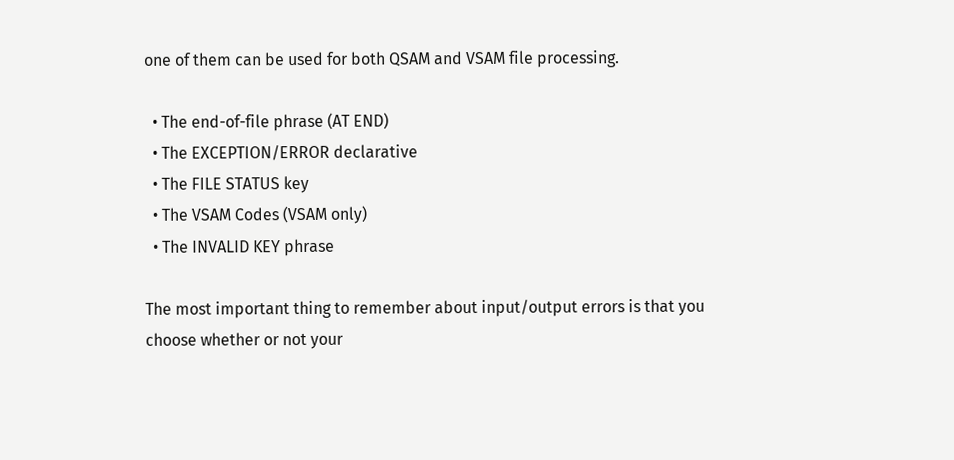one of them can be used for both QSAM and VSAM file processing.

  • The end-of-file phrase (AT END)
  • The EXCEPTION/ERROR declarative
  • The FILE STATUS key
  • The VSAM Codes (VSAM only)
  • The INVALID KEY phrase

The most important thing to remember about input/output errors is that you choose whether or not your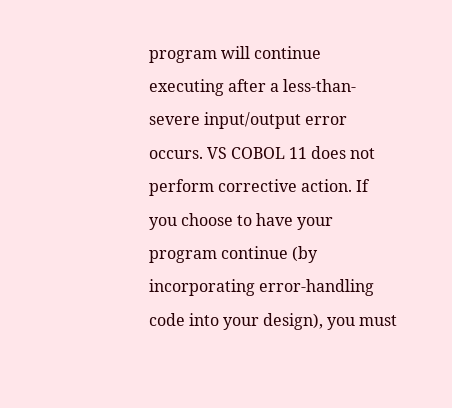program will continue executing after a less-than-severe input/output error occurs. VS COBOL 11 does not perform corrective action. If you choose to have your program continue (by incorporating error-handling code into your design), you must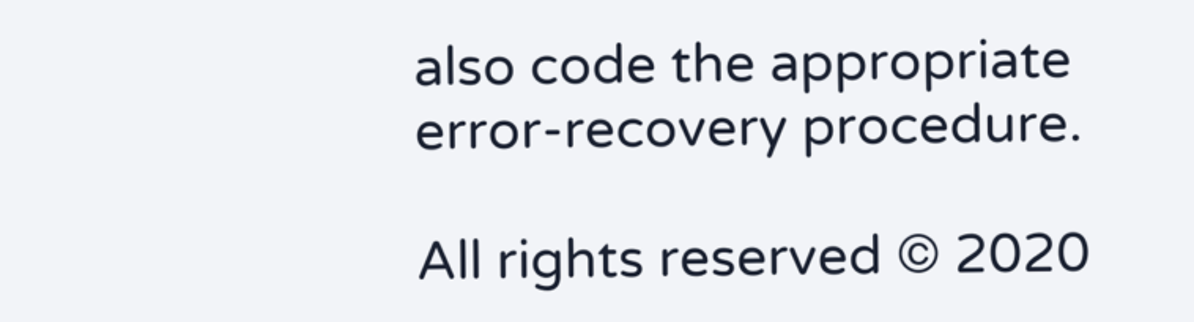also code the appropriate error-recovery procedure.

All rights reserved © 2020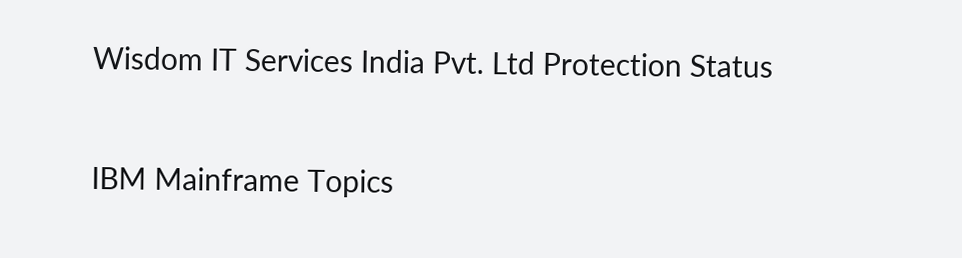Wisdom IT Services India Pvt. Ltd Protection Status

IBM Mainframe Topics